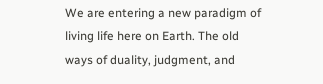We are entering a new paradigm of living life here on Earth. The old ways of duality, judgment, and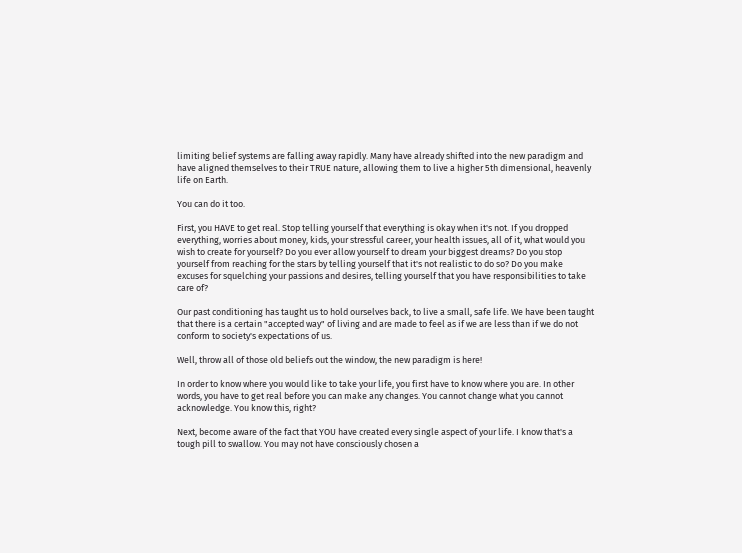limiting belief systems are falling away rapidly. Many have already shifted into the new paradigm and have aligned themselves to their TRUE nature, allowing them to live a higher 5th dimensional, heavenly life on Earth.

You can do it too.

First, you HAVE to get real. Stop telling yourself that everything is okay when it's not. If you dropped everything, worries about money, kids, your stressful career, your health issues, all of it, what would you wish to create for yourself? Do you ever allow yourself to dream your biggest dreams? Do you stop yourself from reaching for the stars by telling yourself that it's not realistic to do so? Do you make excuses for squelching your passions and desires, telling yourself that you have responsibilities to take care of?

Our past conditioning has taught us to hold ourselves back, to live a small, safe life. We have been taught that there is a certain "accepted way" of living and are made to feel as if we are less than if we do not conform to society's expectations of us.

Well, throw all of those old beliefs out the window, the new paradigm is here!

In order to know where you would like to take your life, you first have to know where you are. In other words, you have to get real before you can make any changes. You cannot change what you cannot acknowledge. You know this, right?

Next, become aware of the fact that YOU have created every single aspect of your life. I know that's a tough pill to swallow. You may not have consciously chosen a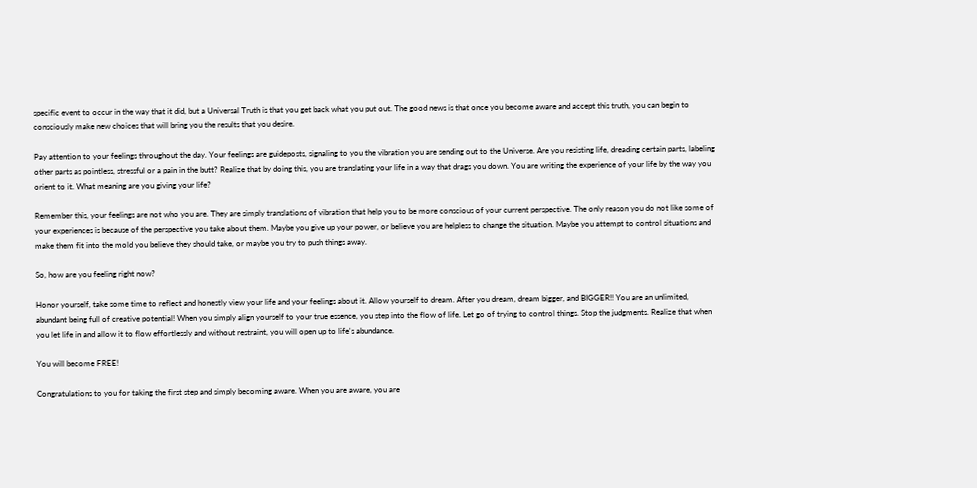specific event to occur in the way that it did, but a Universal Truth is that you get back what you put out. The good news is that once you become aware and accept this truth, you can begin to consciously make new choices that will bring you the results that you desire.

Pay attention to your feelings throughout the day. Your feelings are guideposts, signaling to you the vibration you are sending out to the Universe. Are you resisting life, dreading certain parts, labeling other parts as pointless, stressful or a pain in the butt? Realize that by doing this, you are translating your life in a way that drags you down. You are writing the experience of your life by the way you orient to it. What meaning are you giving your life?

Remember this, your feelings are not who you are. They are simply translations of vibration that help you to be more conscious of your current perspective. The only reason you do not like some of your experiences is because of the perspective you take about them. Maybe you give up your power, or believe you are helpless to change the situation. Maybe you attempt to control situations and make them fit into the mold you believe they should take, or maybe you try to push things away.

So, how are you feeling right now?

Honor yourself, take some time to reflect and honestly view your life and your feelings about it. Allow yourself to dream. After you dream, dream bigger, and BIGGER!! You are an unlimited, abundant being full of creative potential! When you simply align yourself to your true essence, you step into the flow of life. Let go of trying to control things. Stop the judgments. Realize that when you let life in and allow it to flow effortlessly and without restraint, you will open up to life's abundance.

You will become FREE!

Congratulations to you for taking the first step and simply becoming aware. When you are aware, you are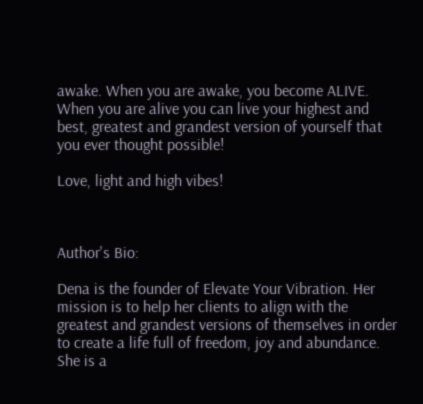awake. When you are awake, you become ALIVE. When you are alive you can live your highest and best, greatest and grandest version of yourself that you ever thought possible!

Love, light and high vibes!



Author's Bio:

Dena is the founder of Elevate Your Vibration. Her mission is to help her clients to align with the greatest and grandest versions of themselves in order to create a life full of freedom, joy and abundance. She is a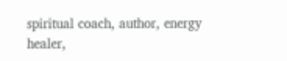spiritual coach, author, energy healer,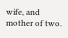wife, and mother of two.